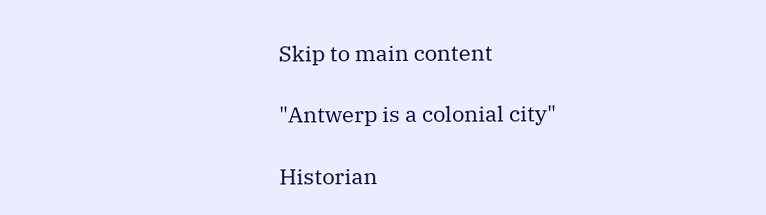Skip to main content

"Antwerp is a colonial city"

Historian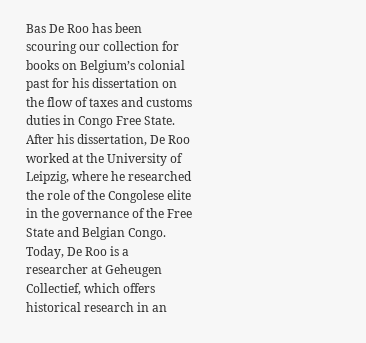Bas De Roo has been scouring our collection for books on Belgium’s colonial past for his dissertation on the flow of taxes and customs duties in Congo Free State. After his dissertation, De Roo worked at the University of Leipzig, where he researched the role of the Congolese elite in the governance of the Free State and Belgian Congo. Today, De Roo is a researcher at Geheugen Collectief, which offers historical research in an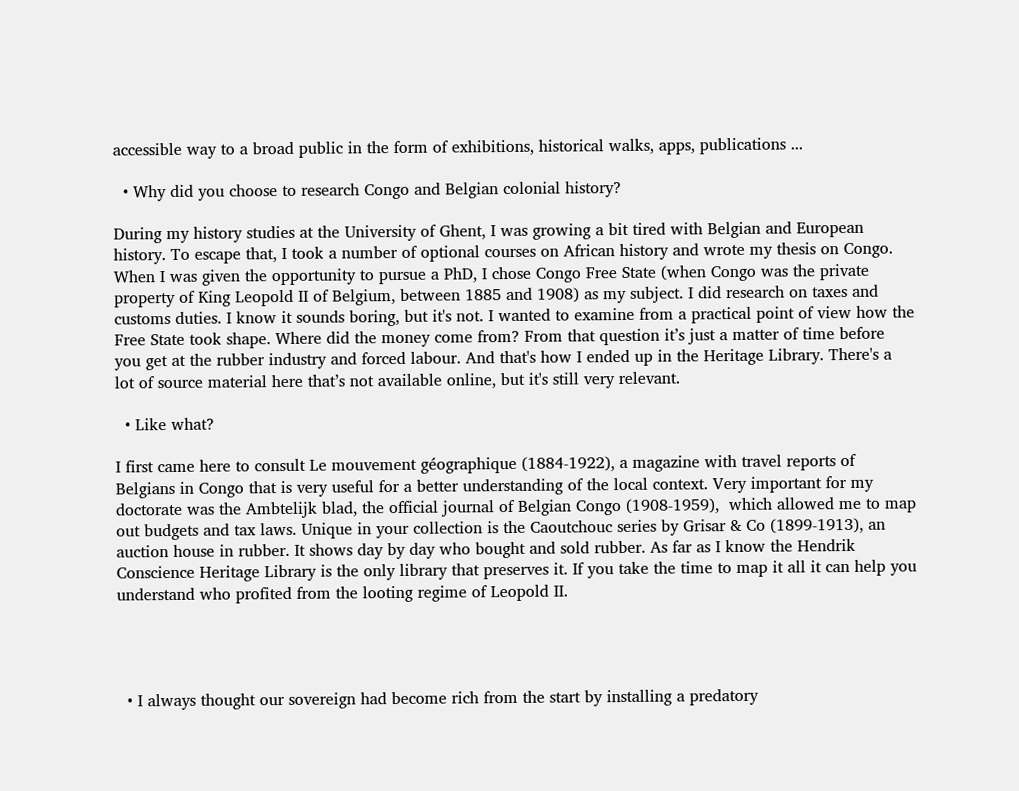accessible way to a broad public in the form of exhibitions, historical walks, apps, publications ...

  • Why did you choose to research Congo and Belgian colonial history?

During my history studies at the University of Ghent, I was growing a bit tired with Belgian and European history. To escape that, I took a number of optional courses on African history and wrote my thesis on Congo. When I was given the opportunity to pursue a PhD, I chose Congo Free State (when Congo was the private property of King Leopold II of Belgium, between 1885 and 1908) as my subject. I did research on taxes and customs duties. I know it sounds boring, but it's not. I wanted to examine from a practical point of view how the Free State took shape. Where did the money come from? From that question it’s just a matter of time before you get at the rubber industry and forced labour. And that's how I ended up in the Heritage Library. There's a lot of source material here that’s not available online, but it's still very relevant.

  • Like what?

I first came here to consult Le mouvement géographique (1884-1922), a magazine with travel reports of Belgians in Congo that is very useful for a better understanding of the local context. Very important for my doctorate was the Ambtelijk blad, the official journal of Belgian Congo (1908-1959),  which allowed me to map out budgets and tax laws. Unique in your collection is the Caoutchouc series by Grisar & Co (1899-1913), an auction house in rubber. It shows day by day who bought and sold rubber. As far as I know the Hendrik Conscience Heritage Library is the only library that preserves it. If you take the time to map it all it can help you understand who profited from the looting regime of Leopold II.




  • I always thought our sovereign had become rich from the start by installing a predatory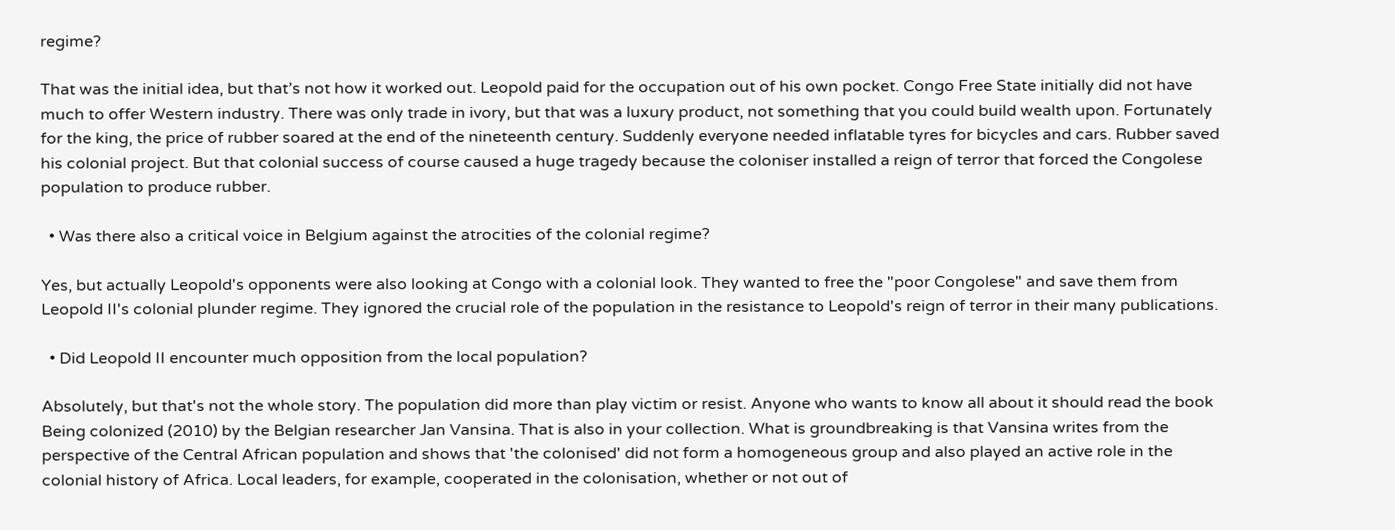regime?

That was the initial idea, but that’s not how it worked out. Leopold paid for the occupation out of his own pocket. Congo Free State initially did not have much to offer Western industry. There was only trade in ivory, but that was a luxury product, not something that you could build wealth upon. Fortunately for the king, the price of rubber soared at the end of the nineteenth century. Suddenly everyone needed inflatable tyres for bicycles and cars. Rubber saved his colonial project. But that colonial success of course caused a huge tragedy because the coloniser installed a reign of terror that forced the Congolese population to produce rubber.

  • Was there also a critical voice in Belgium against the atrocities of the colonial regime?

Yes, but actually Leopold's opponents were also looking at Congo with a colonial look. They wanted to free the "poor Congolese" and save them from Leopold II's colonial plunder regime. They ignored the crucial role of the population in the resistance to Leopold's reign of terror in their many publications.

  • Did Leopold II encounter much opposition from the local population?

Absolutely, but that's not the whole story. The population did more than play victim or resist. Anyone who wants to know all about it should read the book Being colonized (2010) by the Belgian researcher Jan Vansina. That is also in your collection. What is groundbreaking is that Vansina writes from the perspective of the Central African population and shows that 'the colonised' did not form a homogeneous group and also played an active role in the colonial history of Africa. Local leaders, for example, cooperated in the colonisation, whether or not out of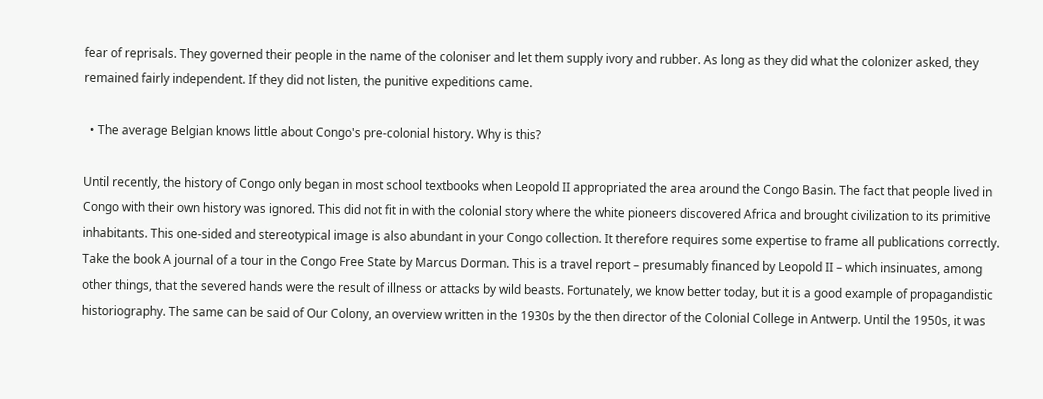fear of reprisals. They governed their people in the name of the coloniser and let them supply ivory and rubber. As long as they did what the colonizer asked, they remained fairly independent. If they did not listen, the punitive expeditions came.

  • The average Belgian knows little about Congo's pre-colonial history. Why is this?

Until recently, the history of Congo only began in most school textbooks when Leopold II appropriated the area around the Congo Basin. The fact that people lived in Congo with their own history was ignored. This did not fit in with the colonial story where the white pioneers discovered Africa and brought civilization to its primitive inhabitants. This one-sided and stereotypical image is also abundant in your Congo collection. It therefore requires some expertise to frame all publications correctly. Take the book A journal of a tour in the Congo Free State by Marcus Dorman. This is a travel report – presumably financed by Leopold II – which insinuates, among other things, that the severed hands were the result of illness or attacks by wild beasts. Fortunately, we know better today, but it is a good example of propagandistic historiography. The same can be said of Our Colony, an overview written in the 1930s by the then director of the Colonial College in Antwerp. Until the 1950s, it was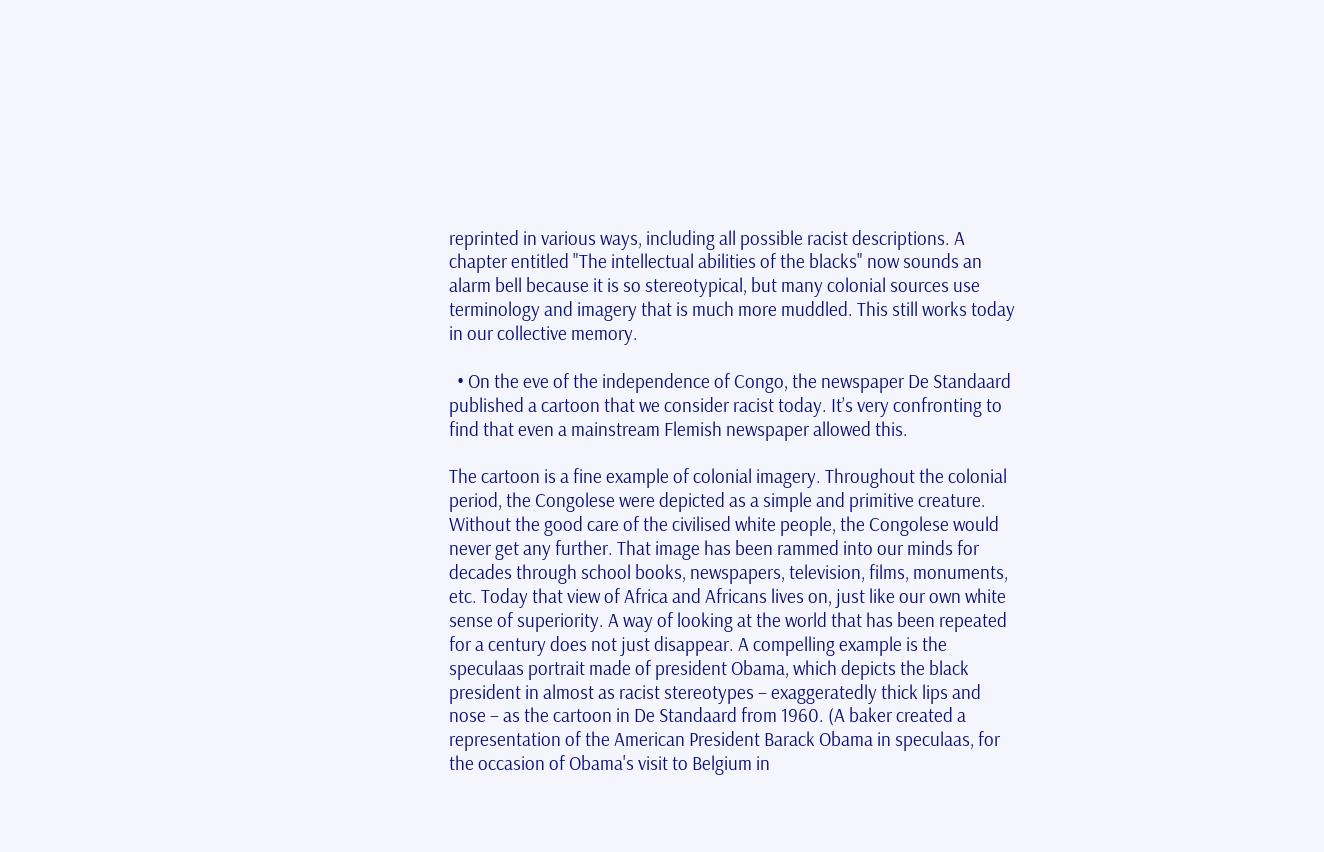reprinted in various ways, including all possible racist descriptions. A chapter entitled "The intellectual abilities of the blacks" now sounds an alarm bell because it is so stereotypical, but many colonial sources use terminology and imagery that is much more muddled. This still works today in our collective memory.

  • On the eve of the independence of Congo, the newspaper De Standaard published a cartoon that we consider racist today. It’s very confronting to find that even a mainstream Flemish newspaper allowed this.

The cartoon is a fine example of colonial imagery. Throughout the colonial period, the Congolese were depicted as a simple and primitive creature. Without the good care of the civilised white people, the Congolese would never get any further. That image has been rammed into our minds for decades through school books, newspapers, television, films, monuments, etc. Today that view of Africa and Africans lives on, just like our own white sense of superiority. A way of looking at the world that has been repeated for a century does not just disappear. A compelling example is the speculaas portrait made of president Obama, which depicts the black president in almost as racist stereotypes – exaggeratedly thick lips and nose – as the cartoon in De Standaard from 1960. (A baker created a representation of the American President Barack Obama in speculaas, for the occasion of Obama's visit to Belgium in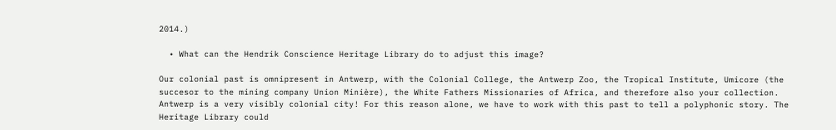2014.)

  • What can the Hendrik Conscience Heritage Library do to adjust this image?

Our colonial past is omnipresent in Antwerp, with the Colonial College, the Antwerp Zoo, the Tropical Institute, Umicore (the succesor to the mining company Union Minière), the White Fathers Missionaries of Africa, and therefore also your collection. Antwerp is a very visibly colonial city! For this reason alone, we have to work with this past to tell a polyphonic story. The Heritage Library could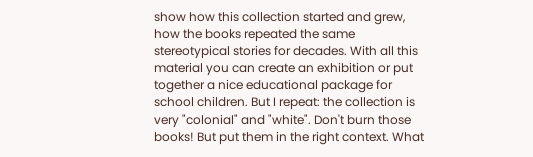show how this collection started and grew, how the books repeated the same stereotypical stories for decades. With all this material you can create an exhibition or put together a nice educational package for school children. But I repeat: the collection is very "colonial" and "white". Don't burn those books! But put them in the right context. What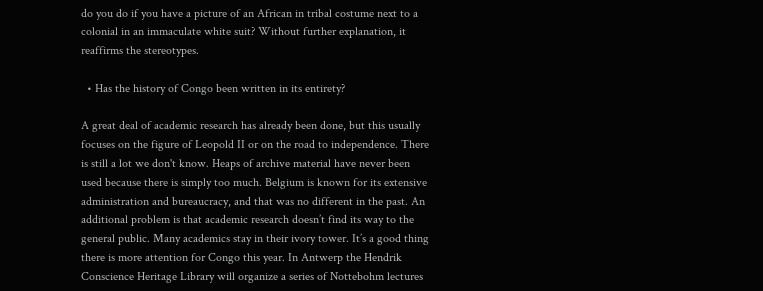do you do if you have a picture of an African in tribal costume next to a colonial in an immaculate white suit? Without further explanation, it reaffirms the stereotypes.

  • Has the history of Congo been written in its entirety?

A great deal of academic research has already been done, but this usually focuses on the figure of Leopold II or on the road to independence. There is still a lot we don't know. Heaps of archive material have never been used because there is simply too much. Belgium is known for its extensive administration and bureaucracy, and that was no different in the past. An additional problem is that academic research doesn’t find its way to the general public. Many academics stay in their ivory tower. It’s a good thing there is more attention for Congo this year. In Antwerp the Hendrik Conscience Heritage Library will organize a series of Nottebohm lectures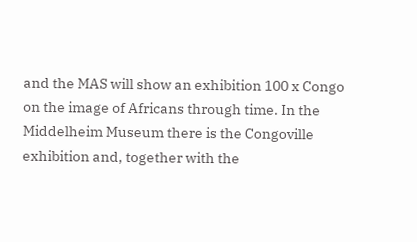and the MAS will show an exhibition 100 x Congo on the image of Africans through time. In the Middelheim Museum there is the Congoville exhibition and, together with the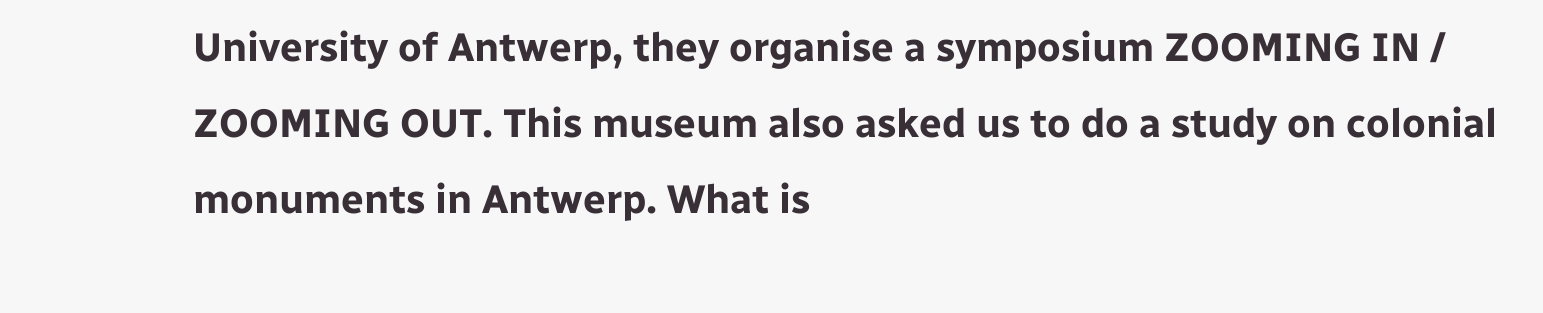University of Antwerp, they organise a symposium ZOOMING IN / ZOOMING OUT. This museum also asked us to do a study on colonial monuments in Antwerp. What is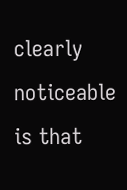clearly noticeable is that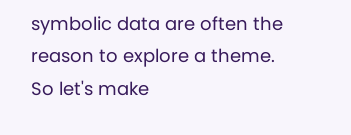symbolic data are often the reason to explore a theme. So let's make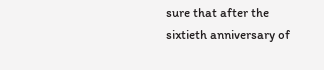sure that after the sixtieth anniversary of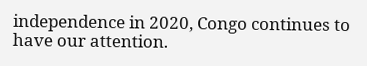independence in 2020, Congo continues to have our attention.